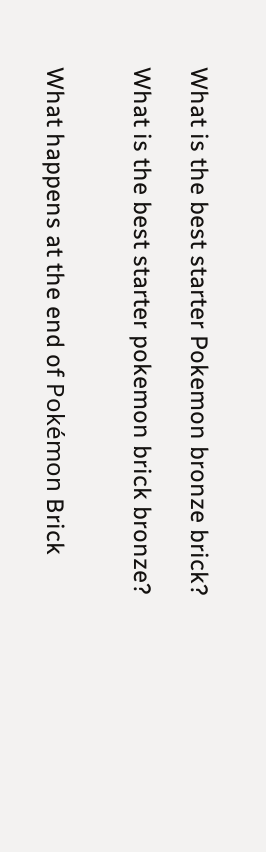What is the best starter Pokemon bronze brick?

What is the best starter pokemon brick bronze?


What happens at the end of Pokémon Brick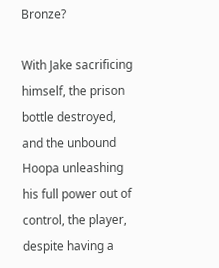Bronze?

With Jake sacrificing himself, the prison bottle destroyed, and the unbound Hoopa unleashing his full power out of control, the player, despite having a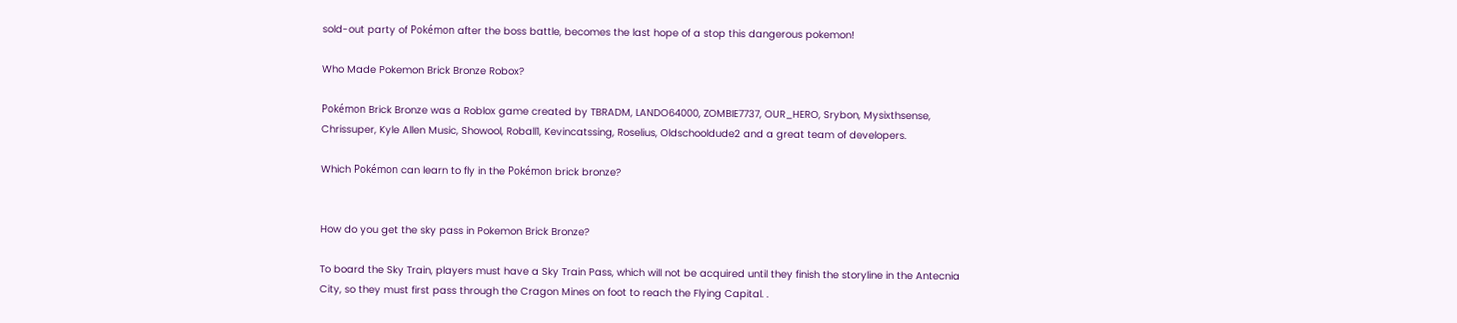sold-out party of Pokémon after the boss battle, becomes the last hope of a stop this dangerous pokemon!

Who Made Pokemon Brick Bronze Robox?

Pokémon Brick Bronze was a Roblox game created by TBRADM, LANDO64000, ZOMBIE7737, OUR_HERO, Srybon, Mysixthsense, Chrissuper, Kyle Allen Music, Showool, Roball1, Kevincatssing, Roselius, Oldschooldude2 and a great team of developers.

Which Pokémon can learn to fly in the Pokémon brick bronze?


How do you get the sky pass in Pokemon Brick Bronze?

To board the Sky Train, players must have a Sky Train Pass, which will not be acquired until they finish the storyline in the Antecnia City, so they must first pass through the Cragon Mines on foot to reach the Flying Capital. .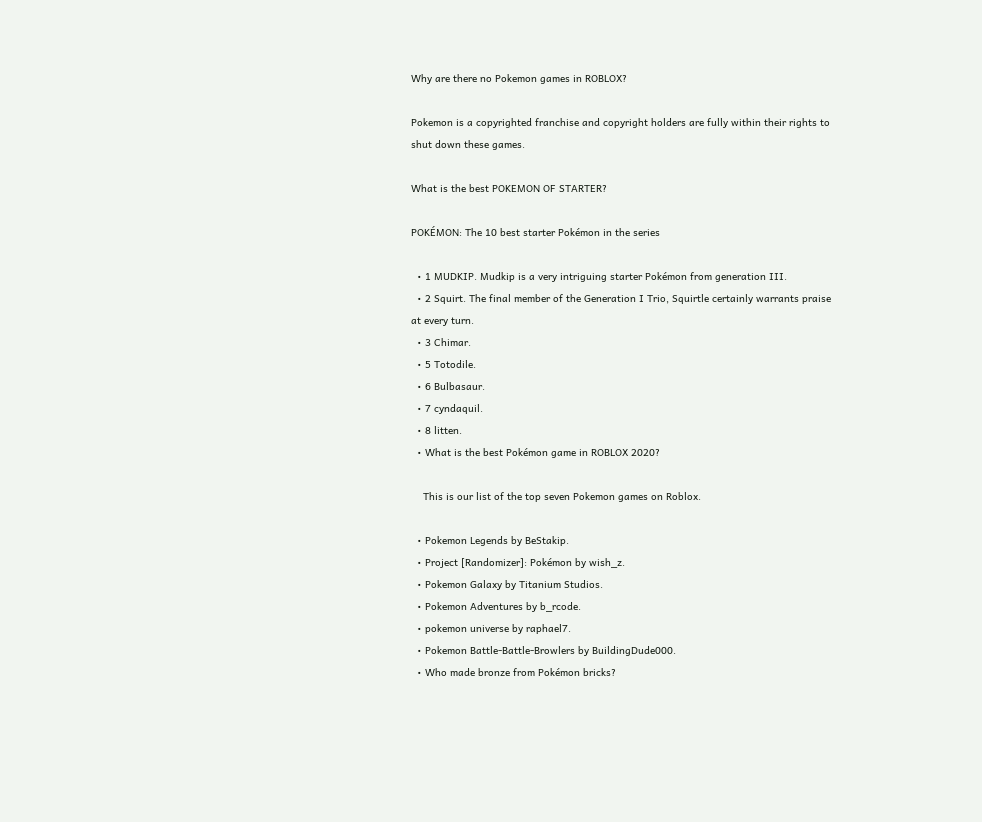Why are there no Pokemon games in ROBLOX?

Pokemon is a copyrighted franchise and copyright holders are fully within their rights to shut down these games.

What is the best POKEMON OF STARTER?

POKÉMON: The 10 best starter Pokémon in the series

  • 1 MUDKIP. Mudkip is a very intriguing starter Pokémon from generation III.
  • 2 Squirt. The final member of the Generation I Trio, Squirtle certainly warrants praise at every turn.
  • 3 Chimar.
  • 5 Totodile.
  • 6 Bulbasaur.
  • 7 cyndaquil.
  • 8 litten.
  • What is the best Pokémon game in ROBLOX 2020?

    This is our list of the top seven Pokemon games on Roblox.

  • Pokemon Legends by BeStakip.
  • Project [Randomizer]: Pokémon by wish_z.
  • Pokemon Galaxy by Titanium Studios.
  • Pokemon Adventures by b_rcode.
  • pokemon universe by raphael7.
  • Pokemon Battle-Battle-Browlers by BuildingDude000.
  • Who made bronze from Pokémon bricks?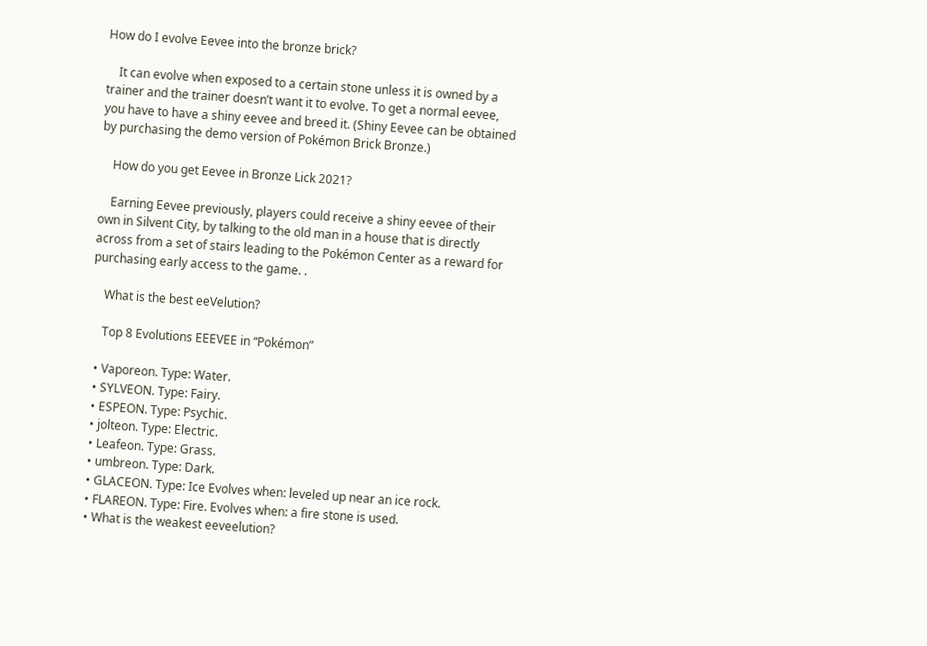How do I evolve Eevee into the bronze brick?

    It can evolve when exposed to a certain stone unless it is owned by a trainer and the trainer doesn’t want it to evolve. To get a normal eevee, you have to have a shiny eevee and breed it. (Shiny Eevee can be obtained by purchasing the demo version of Pokémon Brick Bronze.)

    How do you get Eevee in Bronze Lick 2021?

    Earning Eevee previously, players could receive a shiny eevee of their own in Silvent City, by talking to the old man in a house that is directly across from a set of stairs leading to the Pokémon Center as a reward for purchasing early access to the game. .

    What is the best eeVelution?

    Top 8 Evolutions EEEVEE in “Pokémon”

  • Vaporeon. Type: Water.
  • SYLVEON. Type: Fairy.
  • ESPEON. Type: Psychic.
  • jolteon. Type: Electric.
  • Leafeon. Type: Grass.
  • umbreon. Type: Dark.
  • GLACEON. Type: Ice Evolves when: leveled up near an ice rock.
  • FLAREON. Type: Fire. Evolves when: a fire stone is used.
  • What is the weakest eeveelution?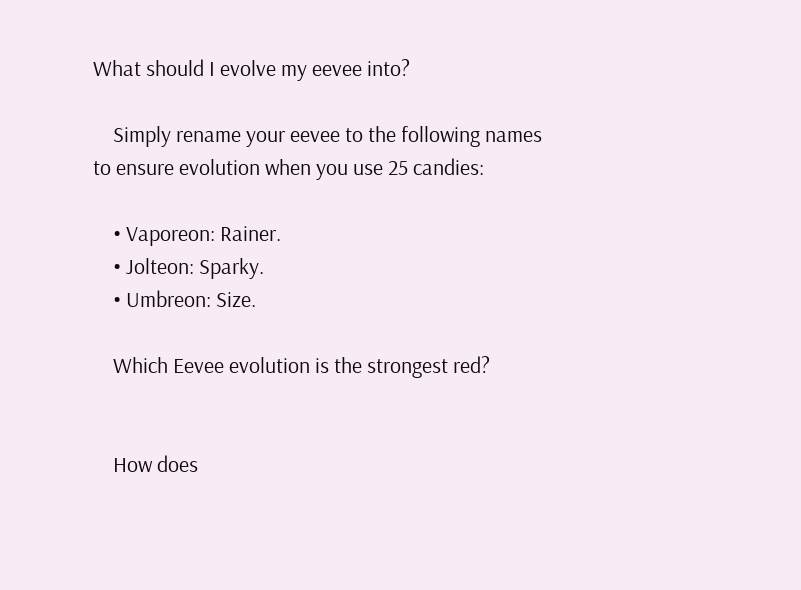What should I evolve my eevee into?

    Simply rename your eevee to the following names to ensure evolution when you use 25 candies:

    • Vaporeon: Rainer.
    • Jolteon: Sparky.
    • Umbreon: Size.

    Which Eevee evolution is the strongest red?


    How does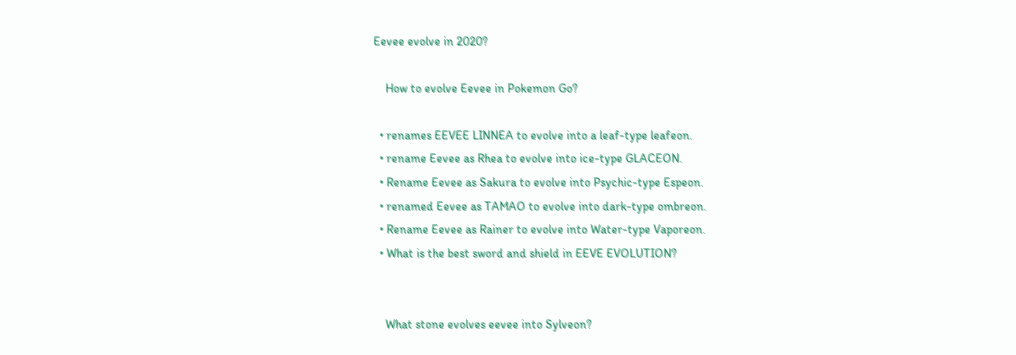Eevee evolve in 2020?

    How to evolve Eevee in Pokemon Go?

  • renames EEVEE LINNEA to evolve into a leaf-type leafeon.
  • rename Eevee as Rhea to evolve into ice-type GLACEON.
  • Rename Eevee as Sakura to evolve into Psychic-type Espeon.
  • renamed Eevee as TAMAO to evolve into dark-type ombreon.
  • Rename Eevee as Rainer to evolve into Water-type Vaporeon.
  • What is the best sword and shield in EEVE EVOLUTION?


    What stone evolves eevee into Sylveon?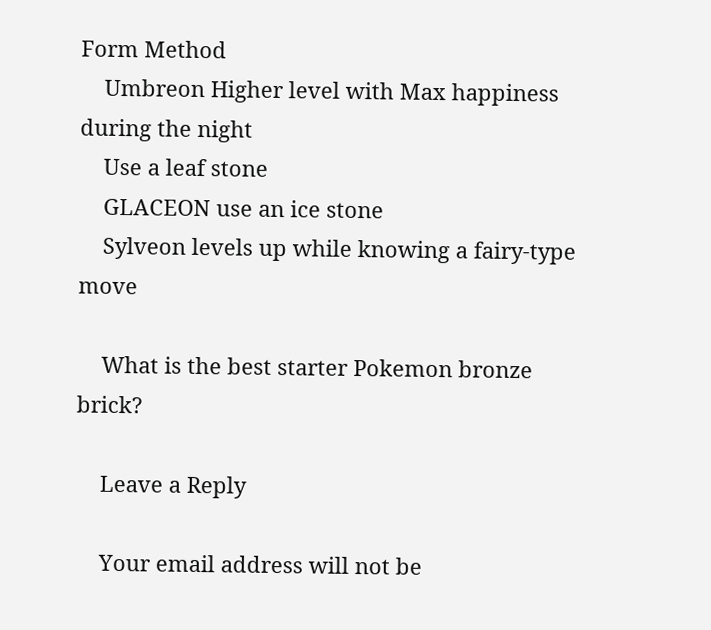Form Method
    Umbreon Higher level with Max happiness during the night
    Use a leaf stone
    GLACEON use an ice stone
    Sylveon levels up while knowing a fairy-type move

    What is the best starter Pokemon bronze brick?

    Leave a Reply

    Your email address will not be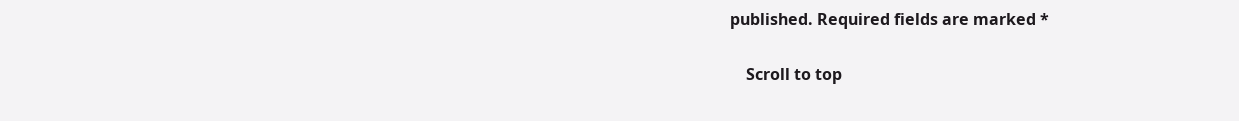published. Required fields are marked *

    Scroll to top